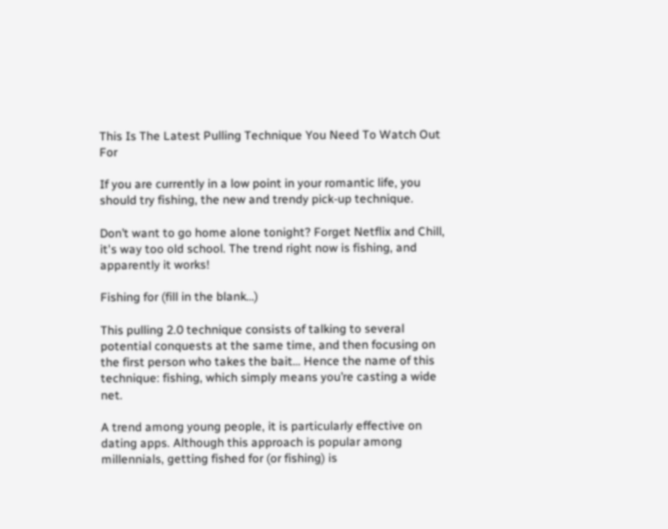This Is The Latest Pulling Technique You Need To Watch Out For

If you are currently in a low point in your romantic life, you should try fishing, the new and trendy pick-up technique.

Don’t want to go home alone tonight? Forget Netflix and Chill, it's way too old school. The trend right now is fishing, and apparently it works!

Fishing for (fill in the blank…)

This pulling 2.0 technique consists of talking to several potential conquests at the same time, and then focusing on the first person who takes the bait… Hence the name of this technique: fishing, which simply means you’re casting a wide net.

A trend among young people, it is particularly effective on dating apps. Although this approach is popular among millennials, getting fished for (or fishing) is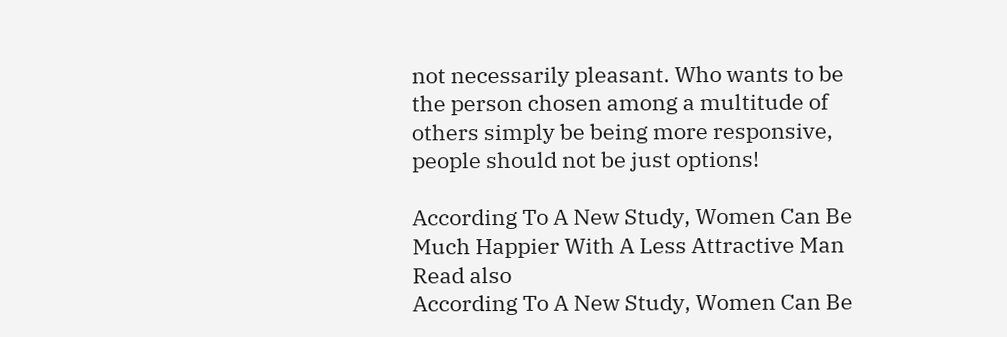not necessarily pleasant. Who wants to be the person chosen among a multitude of others simply be being more responsive, people should not be just options!

According To A New Study, Women Can Be Much Happier With A Less Attractive Man
Read also
According To A New Study, Women Can Be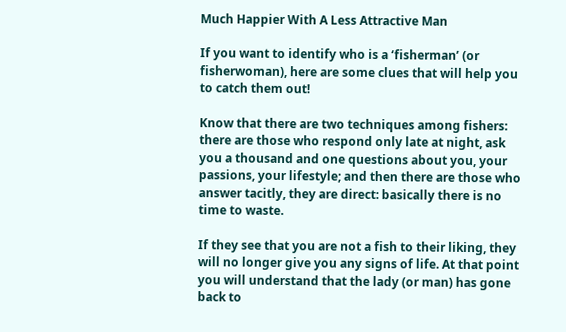Much Happier With A Less Attractive Man

If you want to identify who is a ‘fisherman’ (or fisherwoman), here are some clues that will help you to catch them out!

Know that there are two techniques among fishers: there are those who respond only late at night, ask you a thousand and one questions about you, your passions, your lifestyle; and then there are those who answer tacitly, they are direct: basically there is no time to waste.

If they see that you are not a fish to their liking, they will no longer give you any signs of life. At that point you will understand that the lady (or man) has gone back to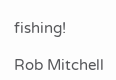fishing!

Rob Mitchell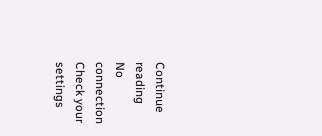Continue reading
No connection
Check your settings